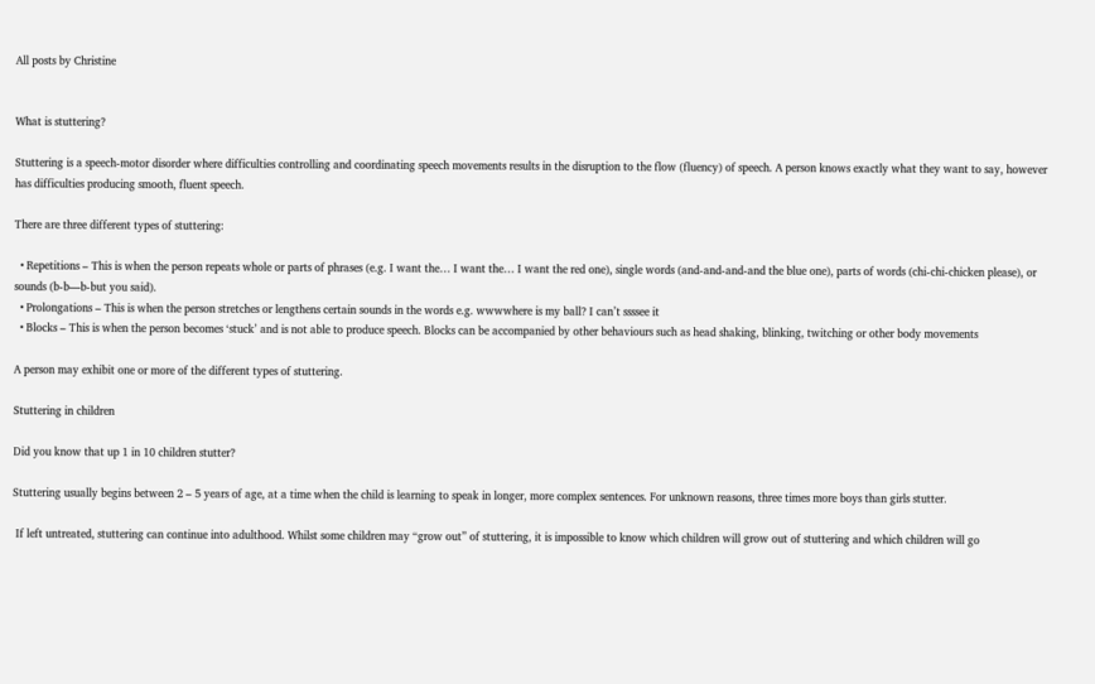All posts by Christine


What is stuttering?

Stuttering is a speech-motor disorder where difficulties controlling and coordinating speech movements results in the disruption to the flow (fluency) of speech. A person knows exactly what they want to say, however has difficulties producing smooth, fluent speech.

There are three different types of stuttering:

  • Repetitions – This is when the person repeats whole or parts of phrases (e.g. I want the… I want the… I want the red one), single words (and-and-and-and the blue one), parts of words (chi-chi-chicken please), or sounds (b-b—b-but you said).
  • Prolongations – This is when the person stretches or lengthens certain sounds in the words e.g. wwwwhere is my ball? I can’t ssssee it
  • Blocks – This is when the person becomes ‘stuck’ and is not able to produce speech. Blocks can be accompanied by other behaviours such as head shaking, blinking, twitching or other body movements

A person may exhibit one or more of the different types of stuttering.

Stuttering in children

Did you know that up 1 in 10 children stutter?

Stuttering usually begins between 2 – 5 years of age, at a time when the child is learning to speak in longer, more complex sentences. For unknown reasons, three times more boys than girls stutter.

 If left untreated, stuttering can continue into adulthood. Whilst some children may “grow out” of stuttering, it is impossible to know which children will grow out of stuttering and which children will go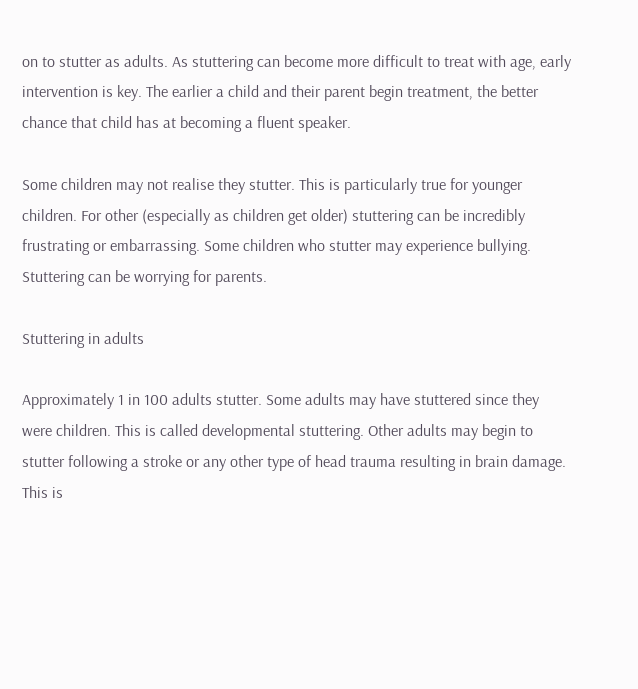on to stutter as adults. As stuttering can become more difficult to treat with age, early intervention is key. The earlier a child and their parent begin treatment, the better chance that child has at becoming a fluent speaker.

Some children may not realise they stutter. This is particularly true for younger children. For other (especially as children get older) stuttering can be incredibly frustrating or embarrassing. Some children who stutter may experience bullying. Stuttering can be worrying for parents.

Stuttering in adults

Approximately 1 in 100 adults stutter. Some adults may have stuttered since they were children. This is called developmental stuttering. Other adults may begin to stutter following a stroke or any other type of head trauma resulting in brain damage. This is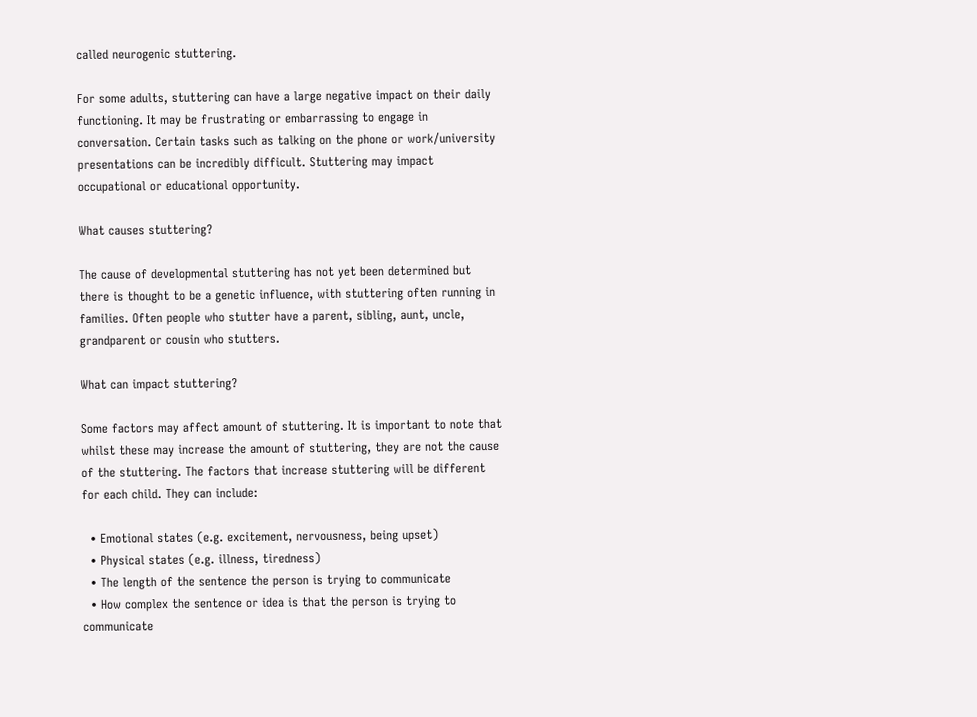called neurogenic stuttering.

For some adults, stuttering can have a large negative impact on their daily functioning. It may be frustrating or embarrassing to engage in conversation. Certain tasks such as talking on the phone or work/university presentations can be incredibly difficult. Stuttering may impact occupational or educational opportunity.

What causes stuttering?

The cause of developmental stuttering has not yet been determined but there is thought to be a genetic influence, with stuttering often running in families. Often people who stutter have a parent, sibling, aunt, uncle, grandparent or cousin who stutters.

What can impact stuttering?

Some factors may affect amount of stuttering. It is important to note that whilst these may increase the amount of stuttering, they are not the cause of the stuttering. The factors that increase stuttering will be different for each child. They can include:

  • Emotional states (e.g. excitement, nervousness, being upset)
  • Physical states (e.g. illness, tiredness)
  • The length of the sentence the person is trying to communicate
  • How complex the sentence or idea is that the person is trying to communicate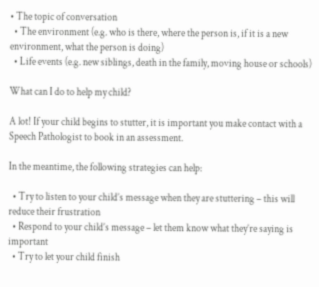• The topic of conversation
  • The environment (e.g. who is there, where the person is, if it is a new environment, what the person is doing)
  • Life events (e.g. new siblings, death in the family, moving house or schools)

What can I do to help my child?

A lot! If your child begins to stutter, it is important you make contact with a Speech Pathologist to book in an assessment.

In the meantime, the following strategies can help:

  • Try to listen to your child’s message when they are stuttering – this will reduce their frustration
  • Respond to your child’s message – let them know what they’re saying is important
  • Try to let your child finish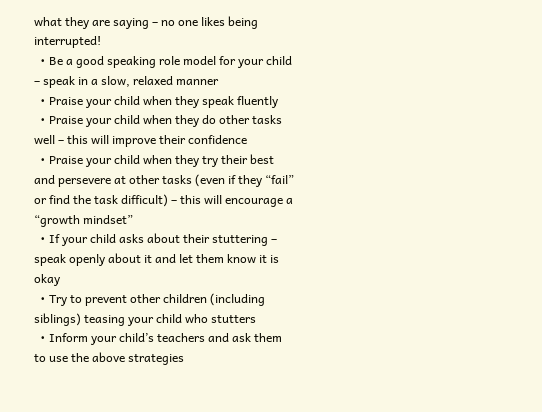what they are saying – no one likes being interrupted!
  • Be a good speaking role model for your child – speak in a slow, relaxed manner
  • Praise your child when they speak fluently
  • Praise your child when they do other tasks well – this will improve their confidence
  • Praise your child when they try their best and persevere at other tasks (even if they “fail” or find the task difficult) – this will encourage a “growth mindset”
  • If your child asks about their stuttering – speak openly about it and let them know it is okay
  • Try to prevent other children (including siblings) teasing your child who stutters
  • Inform your child’s teachers and ask them to use the above strategies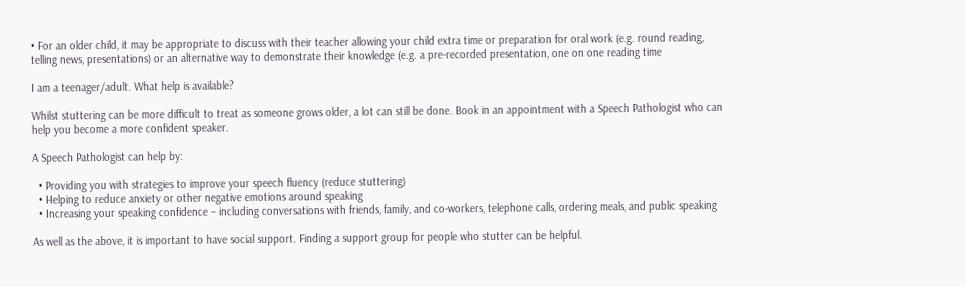• For an older child, it may be appropriate to discuss with their teacher allowing your child extra time or preparation for oral work (e.g. round reading, telling news, presentations) or an alternative way to demonstrate their knowledge (e.g. a pre-recorded presentation, one on one reading time

I am a teenager/adult. What help is available?

Whilst stuttering can be more difficult to treat as someone grows older, a lot can still be done. Book in an appointment with a Speech Pathologist who can help you become a more confident speaker.

A Speech Pathologist can help by:

  • Providing you with strategies to improve your speech fluency (reduce stuttering)
  • Helping to reduce anxiety or other negative emotions around speaking
  • Increasing your speaking confidence – including conversations with friends, family, and co-workers, telephone calls, ordering meals, and public speaking

As well as the above, it is important to have social support. Finding a support group for people who stutter can be helpful.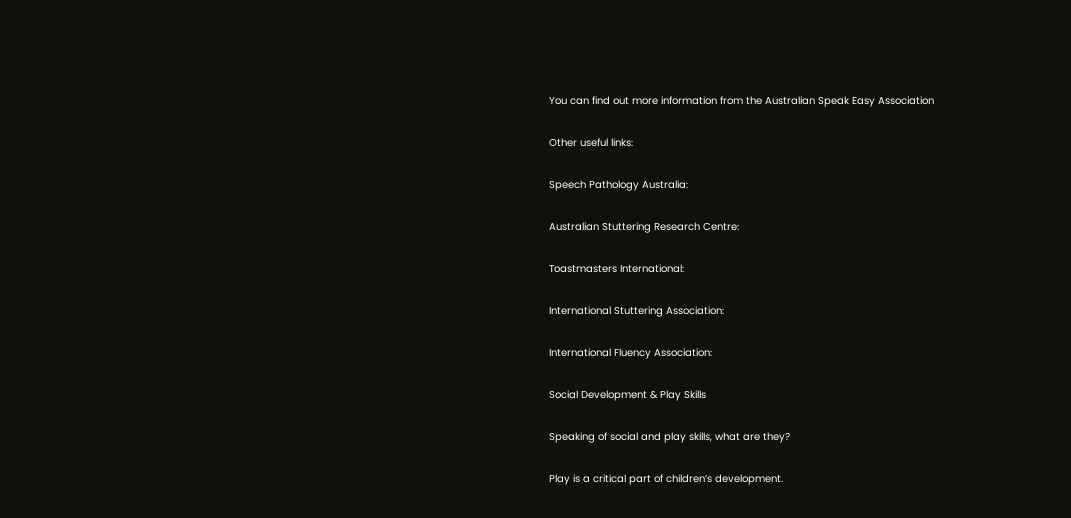You can find out more information from the Australian Speak Easy Association

Other useful links:

Speech Pathology Australia:

Australian Stuttering Research Centre:

Toastmasters International:

International Stuttering Association:

International Fluency Association:

Social Development & Play Skills

Speaking of social and play skills, what are they?

Play is a critical part of children’s development.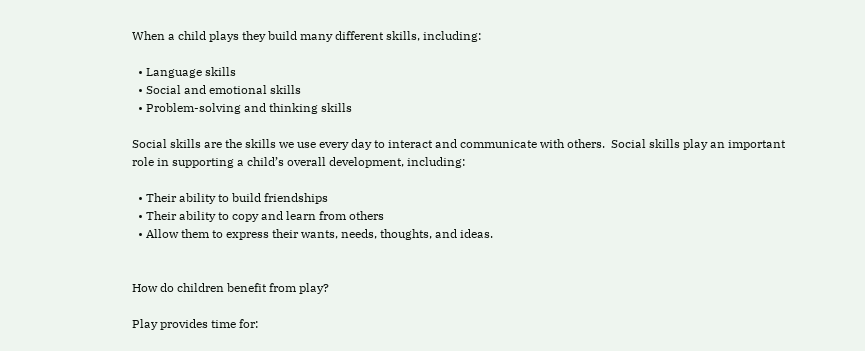When a child plays they build many different skills, including:

  • Language skills
  • Social and emotional skills
  • Problem-solving and thinking skills

Social skills are the skills we use every day to interact and communicate with others.  Social skills play an important role in supporting a child’s overall development, including:

  • Their ability to build friendships
  • Their ability to copy and learn from others
  • Allow them to express their wants, needs, thoughts, and ideas.


How do children benefit from play?

Play provides time for: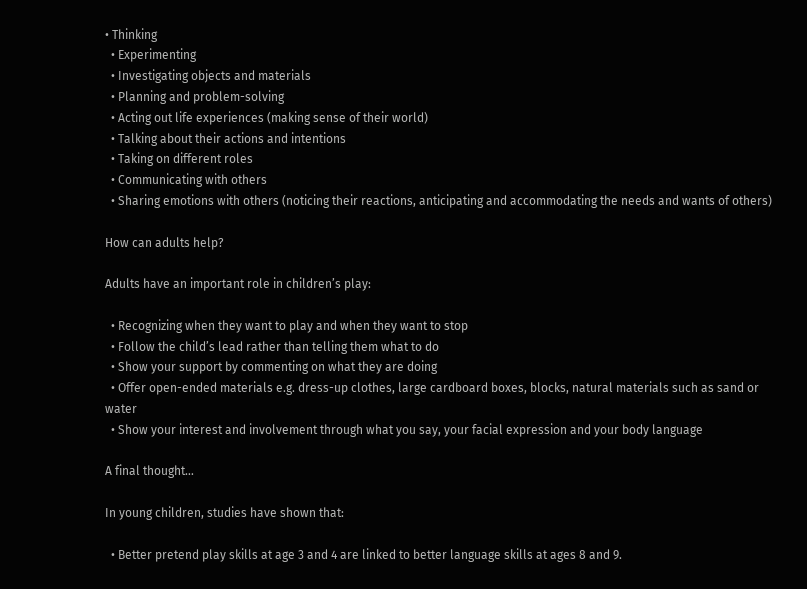• Thinking
  • Experimenting
  • Investigating objects and materials
  • Planning and problem-solving
  • Acting out life experiences (making sense of their world)
  • Talking about their actions and intentions
  • Taking on different roles
  • Communicating with others
  • Sharing emotions with others (noticing their reactions, anticipating and accommodating the needs and wants of others)

How can adults help?

Adults have an important role in children’s play:

  • Recognizing when they want to play and when they want to stop
  • Follow the child’s lead rather than telling them what to do
  • Show your support by commenting on what they are doing
  • Offer open-ended materials e.g. dress-up clothes, large cardboard boxes, blocks, natural materials such as sand or water
  • Show your interest and involvement through what you say, your facial expression and your body language

A final thought…

In young children, studies have shown that:

  • Better pretend play skills at age 3 and 4 are linked to better language skills at ages 8 and 9.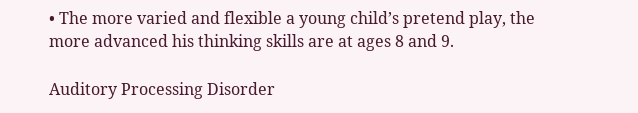• The more varied and flexible a young child’s pretend play, the more advanced his thinking skills are at ages 8 and 9.

Auditory Processing Disorder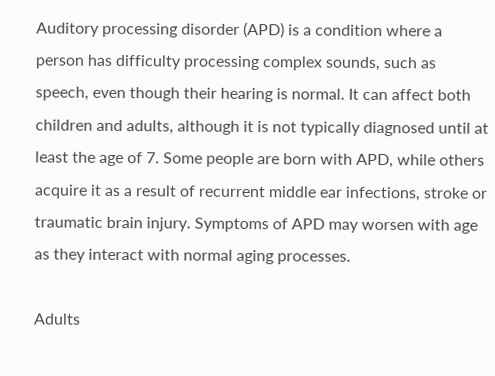Auditory processing disorder (APD) is a condition where a person has difficulty processing complex sounds, such as speech, even though their hearing is normal. It can affect both children and adults, although it is not typically diagnosed until at least the age of 7. Some people are born with APD, while others acquire it as a result of recurrent middle ear infections, stroke or traumatic brain injury. Symptoms of APD may worsen with age as they interact with normal aging processes.

Adults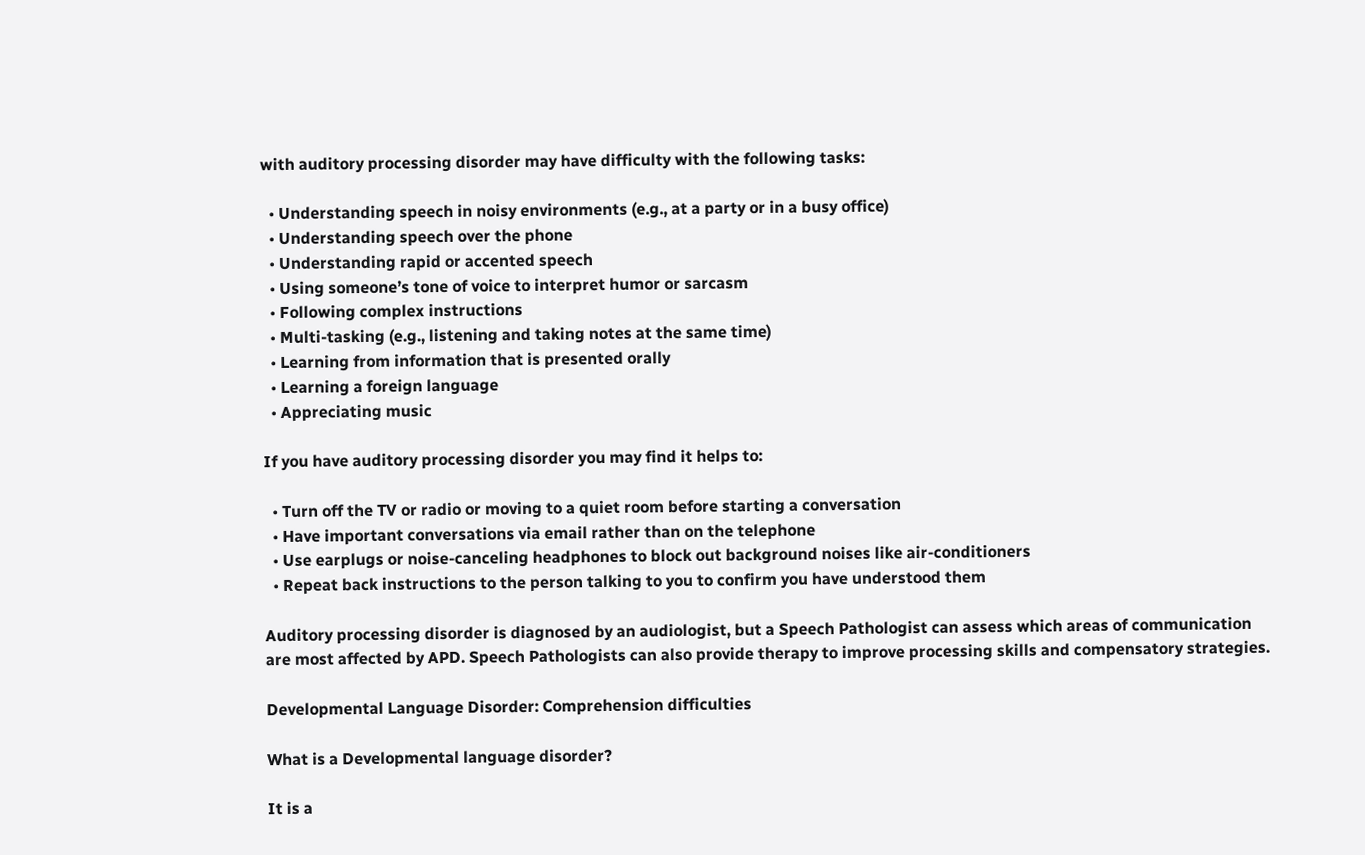with auditory processing disorder may have difficulty with the following tasks:

  • Understanding speech in noisy environments (e.g., at a party or in a busy office)
  • Understanding speech over the phone
  • Understanding rapid or accented speech
  • Using someone’s tone of voice to interpret humor or sarcasm
  • Following complex instructions
  • Multi-tasking (e.g., listening and taking notes at the same time)
  • Learning from information that is presented orally
  • Learning a foreign language
  • Appreciating music

If you have auditory processing disorder you may find it helps to:

  • Turn off the TV or radio or moving to a quiet room before starting a conversation
  • Have important conversations via email rather than on the telephone
  • Use earplugs or noise-canceling headphones to block out background noises like air-conditioners
  • Repeat back instructions to the person talking to you to confirm you have understood them

Auditory processing disorder is diagnosed by an audiologist, but a Speech Pathologist can assess which areas of communication are most affected by APD. Speech Pathologists can also provide therapy to improve processing skills and compensatory strategies.

Developmental Language Disorder: Comprehension difficulties

What is a Developmental language disorder?

It is a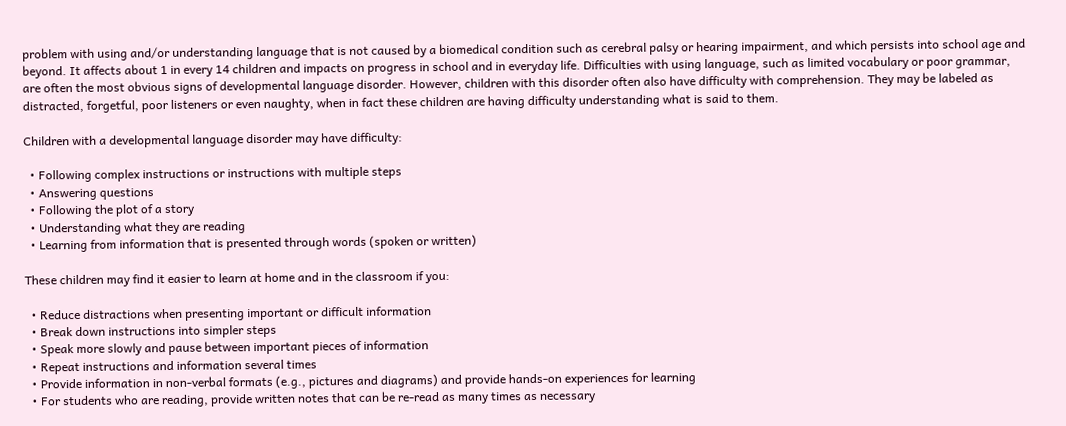problem with using and/or understanding language that is not caused by a biomedical condition such as cerebral palsy or hearing impairment, and which persists into school age and beyond. It affects about 1 in every 14 children and impacts on progress in school and in everyday life. Difficulties with using language, such as limited vocabulary or poor grammar, are often the most obvious signs of developmental language disorder. However, children with this disorder often also have difficulty with comprehension. They may be labeled as distracted, forgetful, poor listeners or even naughty, when in fact these children are having difficulty understanding what is said to them.

Children with a developmental language disorder may have difficulty:

  • Following complex instructions or instructions with multiple steps
  • Answering questions
  • Following the plot of a story
  • Understanding what they are reading
  • Learning from information that is presented through words (spoken or written)

These children may find it easier to learn at home and in the classroom if you:

  • Reduce distractions when presenting important or difficult information
  • Break down instructions into simpler steps
  • Speak more slowly and pause between important pieces of information
  • Repeat instructions and information several times
  • Provide information in non-verbal formats (e.g., pictures and diagrams) and provide hands-on experiences for learning
  • For students who are reading, provide written notes that can be re-read as many times as necessary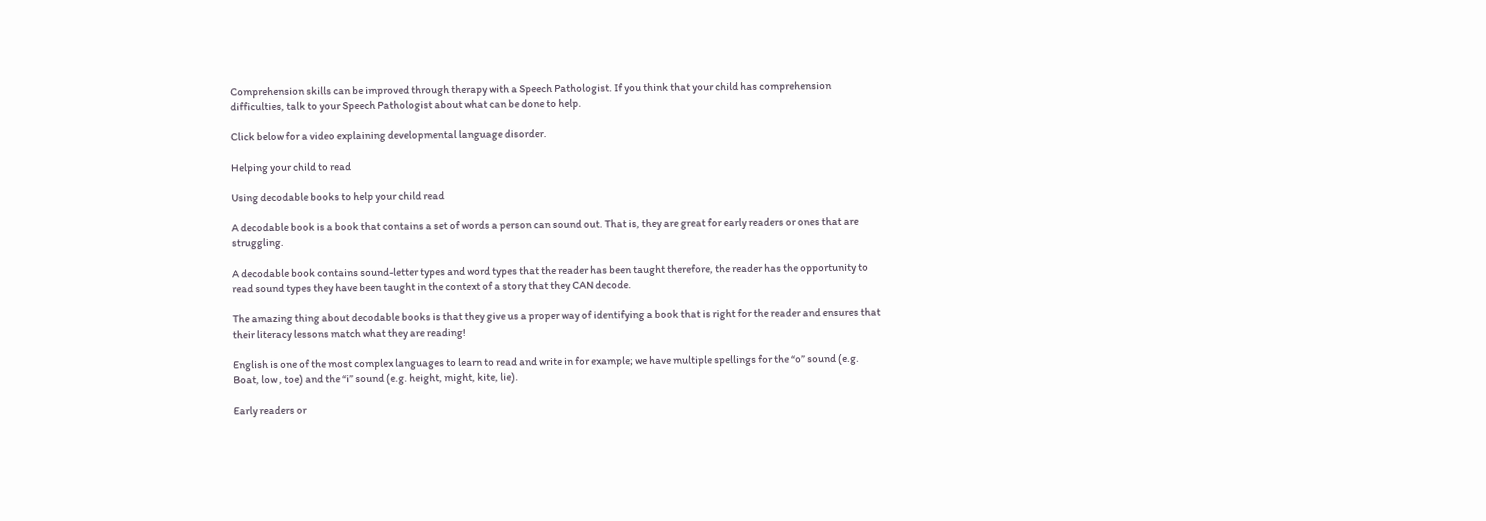Comprehension skills can be improved through therapy with a Speech Pathologist. If you think that your child has comprehension difficulties, talk to your Speech Pathologist about what can be done to help.

Click below for a video explaining developmental language disorder.

Helping your child to read

Using decodable books to help your child read

A decodable book is a book that contains a set of words a person can sound out. That is, they are great for early readers or ones that are struggling.

A decodable book contains sound-letter types and word types that the reader has been taught therefore, the reader has the opportunity to read sound types they have been taught in the context of a story that they CAN decode.

The amazing thing about decodable books is that they give us a proper way of identifying a book that is right for the reader and ensures that their literacy lessons match what they are reading!

English is one of the most complex languages to learn to read and write in for example; we have multiple spellings for the “o” sound (e.g. Boat, low , toe) and the “i” sound (e.g. height, might, kite, lie).

Early readers or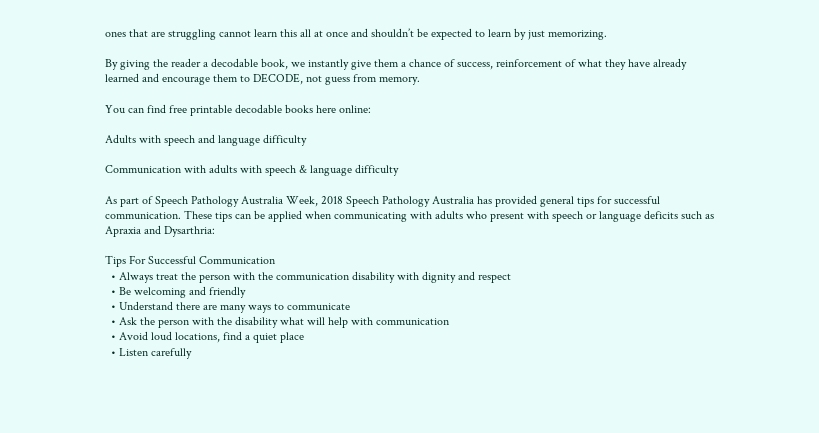ones that are struggling cannot learn this all at once and shouldn’t be expected to learn by just memorizing.

By giving the reader a decodable book, we instantly give them a chance of success, reinforcement of what they have already learned and encourage them to DECODE, not guess from memory.

You can find free printable decodable books here online:

Adults with speech and language difficulty

Communication with adults with speech & language difficulty

As part of Speech Pathology Australia Week, 2018 Speech Pathology Australia has provided general tips for successful communication. These tips can be applied when communicating with adults who present with speech or language deficits such as Apraxia and Dysarthria:

Tips For Successful Communication
  • Always treat the person with the communication disability with dignity and respect
  • Be welcoming and friendly
  • Understand there are many ways to communicate
  • Ask the person with the disability what will help with communication
  • Avoid loud locations, find a quiet place
  • Listen carefully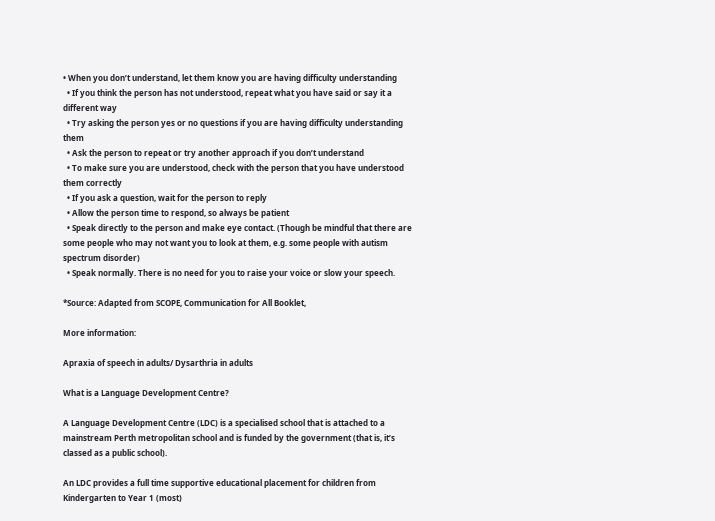• When you don’t understand, let them know you are having difficulty understanding
  • If you think the person has not understood, repeat what you have said or say it a different way
  • Try asking the person yes or no questions if you are having difficulty understanding them
  • Ask the person to repeat or try another approach if you don’t understand
  • To make sure you are understood, check with the person that you have understood them correctly
  • If you ask a question, wait for the person to reply
  • Allow the person time to respond, so always be patient
  • Speak directly to the person and make eye contact. (Though be mindful that there are some people who may not want you to look at them, e.g. some people with autism spectrum disorder)
  • Speak normally. There is no need for you to raise your voice or slow your speech.

*Source: Adapted from SCOPE, Communication for All Booklet,

More information:

Apraxia of speech in adults/ Dysarthria in adults

What is a Language Development Centre?

A Language Development Centre (LDC) is a specialised school that is attached to a mainstream Perth metropolitan school and is funded by the government (that is, it’s classed as a public school).

An LDC provides a full time supportive educational placement for children from Kindergarten to Year 1 (most)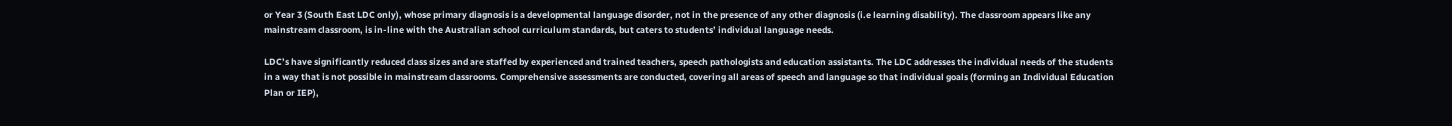or Year 3 (South East LDC only), whose primary diagnosis is a developmental language disorder, not in the presence of any other diagnosis (i.e learning disability). The classroom appears like any mainstream classroom, is in-line with the Australian school curriculum standards, but caters to students’ individual language needs.

LDC’s have significantly reduced class sizes and are staffed by experienced and trained teachers, speech pathologists and education assistants. The LDC addresses the individual needs of the students in a way that is not possible in mainstream classrooms. Comprehensive assessments are conducted, covering all areas of speech and language so that individual goals (forming an Individual Education Plan or IEP),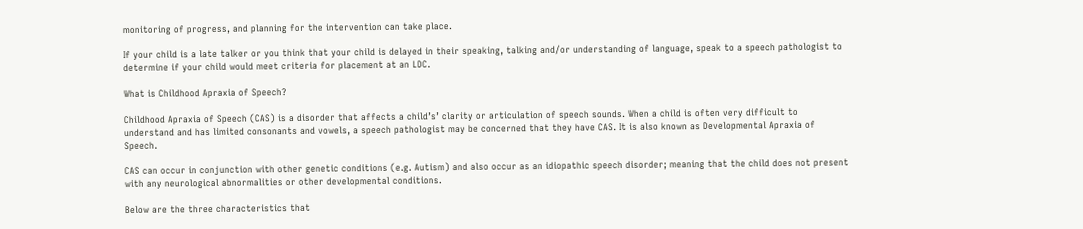monitoring of progress, and planning for the intervention can take place.

If your child is a late talker or you think that your child is delayed in their speaking, talking and/or understanding of language, speak to a speech pathologist to determine if your child would meet criteria for placement at an LDC.

What is Childhood Apraxia of Speech?

Childhood Apraxia of Speech (CAS) is a disorder that affects a child’s’ clarity or articulation of speech sounds. When a child is often very difficult to understand and has limited consonants and vowels, a speech pathologist may be concerned that they have CAS. It is also known as Developmental Apraxia of Speech.

CAS can occur in conjunction with other genetic conditions (e.g. Autism) and also occur as an idiopathic speech disorder; meaning that the child does not present with any neurological abnormalities or other developmental conditions.

Below are the three characteristics that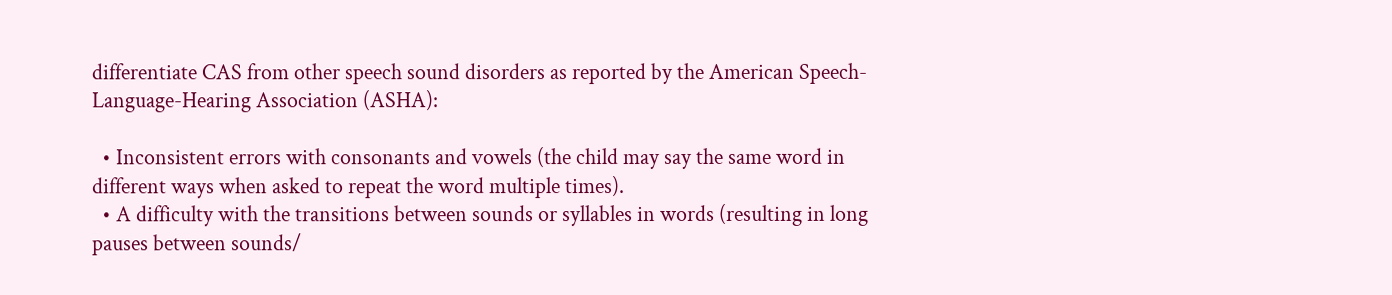differentiate CAS from other speech sound disorders as reported by the American Speech-Language-Hearing Association (ASHA):

  • Inconsistent errors with consonants and vowels (the child may say the same word in different ways when asked to repeat the word multiple times).
  • A difficulty with the transitions between sounds or syllables in words (resulting in long pauses between sounds/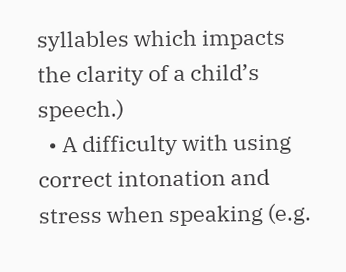syllables which impacts the clarity of a child’s speech.)
  • A difficulty with using correct intonation and stress when speaking (e.g.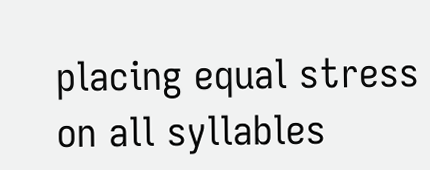placing equal stress on all syllables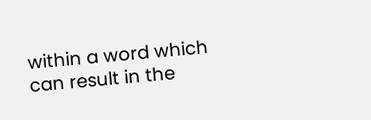within a word which can result in the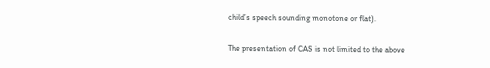child’s speech sounding monotone or flat).

The presentation of CAS is not limited to the above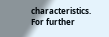characteristics. For further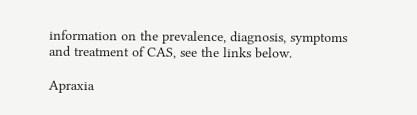information on the prevalence, diagnosis, symptoms and treatment of CAS, see the links below.

Apraxia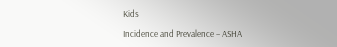Kids

Incidence and Prevalence – ASHA